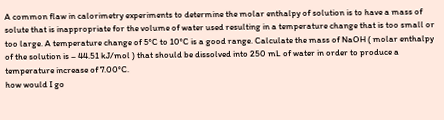A common flaw in calorimetry experiments to determine the molar enthalpy of solution is to have a mass of solute that is inappropriate for the volume of water used resulting in a temperature change that is too small or too large. A temperature change of 5°C to 10°C is a good range. Calculate the mass of NaOH ( molar enthalpy of the solution is – 44.51 kJ/mol ) that should be dissolved into 250 mL of water in order to produce a temperature increase of 7.00°C.
how would I go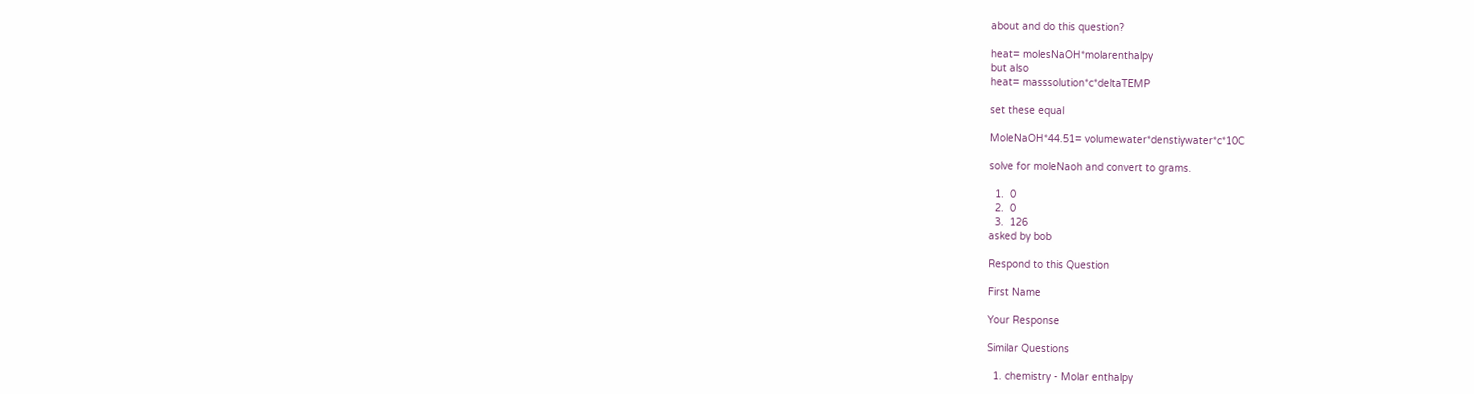about and do this question?

heat= molesNaOH*molarenthalpy
but also
heat= masssolution*c*deltaTEMP

set these equal

MoleNaOH*44.51= volumewater*denstiywater*c*10C

solve for moleNaoh and convert to grams.

  1.  0
  2.  0
  3.  126
asked by bob

Respond to this Question

First Name

Your Response

Similar Questions

  1. chemistry - Molar enthalpy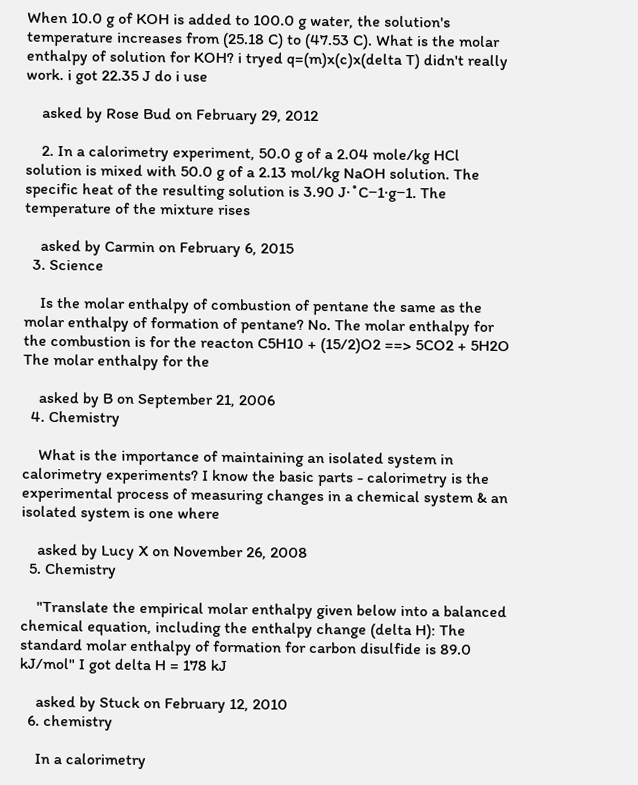When 10.0 g of KOH is added to 100.0 g water, the solution's temperature increases from (25.18 C) to (47.53 C). What is the molar enthalpy of solution for KOH? i tryed q=(m)x(c)x(delta T) didn't really work. i got 22.35 J do i use

    asked by Rose Bud on February 29, 2012

    2. In a calorimetry experiment, 50.0 g of a 2.04 mole/kg HCl solution is mixed with 50.0 g of a 2.13 mol/kg NaOH solution. The specific heat of the resulting solution is 3.90 J·˚C−1·g−1. The temperature of the mixture rises

    asked by Carmin on February 6, 2015
  3. Science

    Is the molar enthalpy of combustion of pentane the same as the molar enthalpy of formation of pentane? No. The molar enthalpy for the combustion is for the reacton C5H10 + (15/2)O2 ==> 5CO2 + 5H2O The molar enthalpy for the

    asked by B on September 21, 2006
  4. Chemistry

    What is the importance of maintaining an isolated system in calorimetry experiments? I know the basic parts - calorimetry is the experimental process of measuring changes in a chemical system & an isolated system is one where

    asked by Lucy X on November 26, 2008
  5. Chemistry

    "Translate the empirical molar enthalpy given below into a balanced chemical equation, including the enthalpy change (delta H): The standard molar enthalpy of formation for carbon disulfide is 89.0 kJ/mol" I got delta H = 178 kJ

    asked by Stuck on February 12, 2010
  6. chemistry

    In a calorimetry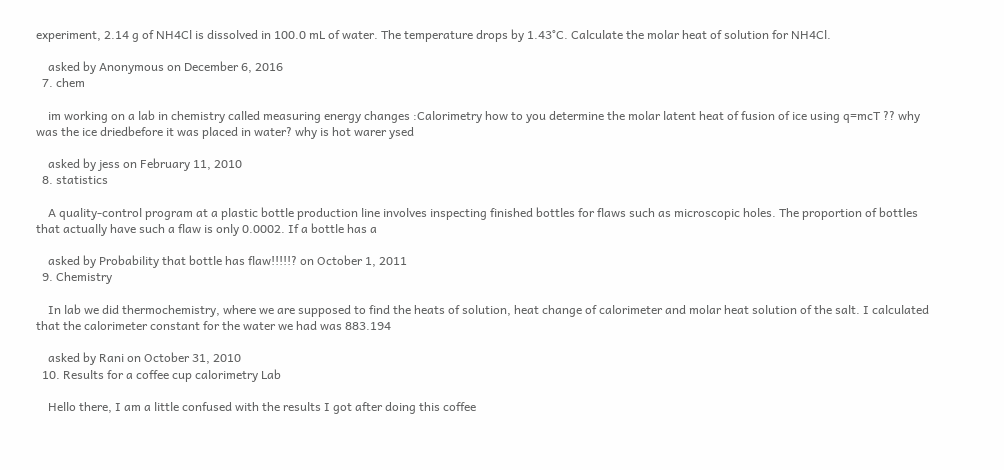experiment, 2.14 g of NH4Cl is dissolved in 100.0 mL of water. The temperature drops by 1.43°C. Calculate the molar heat of solution for NH4Cl.

    asked by Anonymous on December 6, 2016
  7. chem

    im working on a lab in chemistry called measuring energy changes :Calorimetry how to you determine the molar latent heat of fusion of ice using q=mcT ?? why was the ice driedbefore it was placed in water? why is hot warer ysed

    asked by jess on February 11, 2010
  8. statistics

    A quality-control program at a plastic bottle production line involves inspecting finished bottles for flaws such as microscopic holes. The proportion of bottles that actually have such a flaw is only 0.0002. If a bottle has a

    asked by Probability that bottle has flaw!!!!!? on October 1, 2011
  9. Chemistry

    In lab we did thermochemistry, where we are supposed to find the heats of solution, heat change of calorimeter and molar heat solution of the salt. I calculated that the calorimeter constant for the water we had was 883.194

    asked by Rani on October 31, 2010
  10. Results for a coffee cup calorimetry Lab

    Hello there, I am a little confused with the results I got after doing this coffee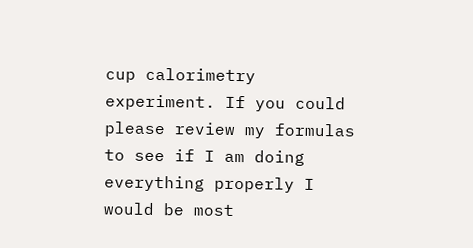cup calorimetry experiment. If you could please review my formulas to see if I am doing everything properly I would be most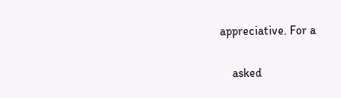appreciative. For a

    asked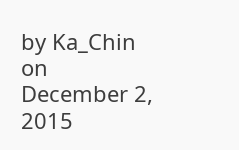by Ka_Chin on December 2, 2015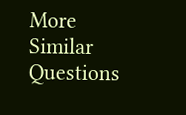More Similar Questions